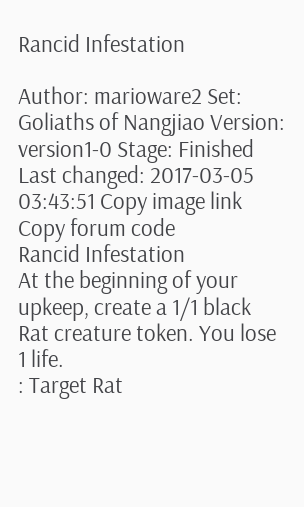Rancid Infestation

Author: marioware2 Set: Goliaths of Nangjiao Version: version1-0 Stage: Finished Last changed: 2017-03-05 03:43:51 Copy image link Copy forum code
Rancid Infestation
At the beginning of your upkeep, create a 1/1 black Rat creature token. You lose 1 life.
: Target Rat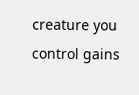creature you control gains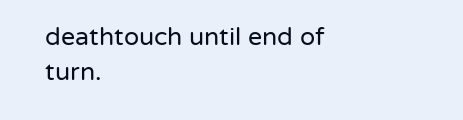deathtouch until end of turn.